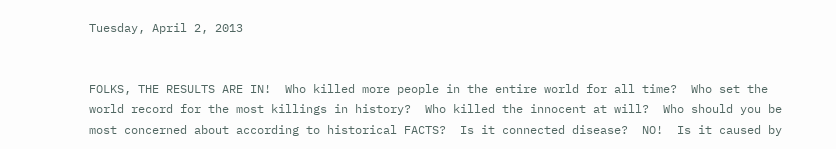Tuesday, April 2, 2013


FOLKS, THE RESULTS ARE IN!  Who killed more people in the entire world for all time?  Who set the world record for the most killings in history?  Who killed the innocent at will?  Who should you be most concerned about according to historical FACTS?  Is it connected disease?  NO!  Is it caused by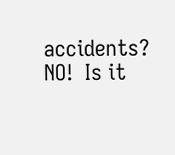accidents?  NO!  Is it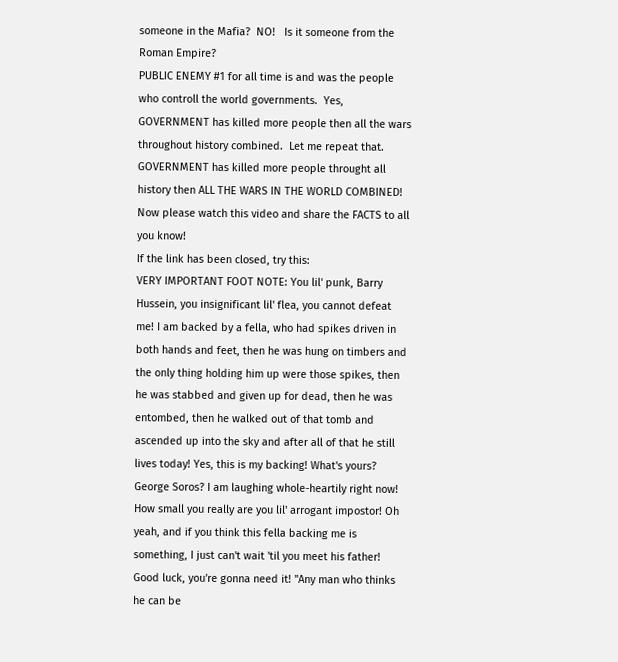someone in the Mafia?  NO!   Is it someone from the Roman Empire?
PUBLIC ENEMY #1 for all time is and was the people who controll the world governments.  Yes, GOVERNMENT has killed more people then all the wars throughout history combined.  Let me repeat that.  GOVERNMENT has killed more people throught all history then ALL THE WARS IN THE WORLD COMBINED!
Now please watch this video and share the FACTS to all you know!
If the link has been closed, try this:
VERY IMPORTANT FOOT NOTE: You lil' punk, Barry Hussein, you insignificant lil' flea, you cannot defeat me! I am backed by a fella, who had spikes driven in both hands and feet, then he was hung on timbers and the only thing holding him up were those spikes, then he was stabbed and given up for dead, then he was entombed, then he walked out of that tomb and ascended up into the sky and after all of that he still lives today! Yes, this is my backing! What's yours? George Soros? I am laughing whole-heartily right now! How small you really are you lil' arrogant impostor! Oh yeah, and if you think this fella backing me is something, I just can't wait 'til you meet his father! Good luck, you're gonna need it! "Any man who thinks he can be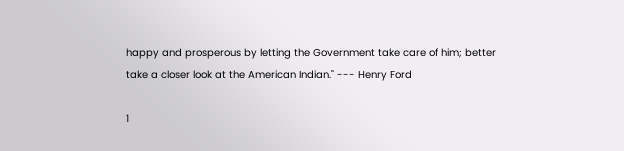happy and prosperous by letting the Government take care of him; better take a closer look at the American Indian." --- Henry Ford

1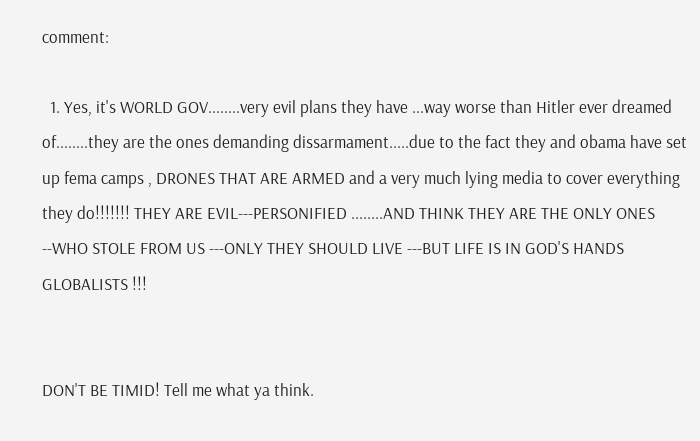comment:

  1. Yes, it's WORLD GOV........very evil plans they have ...way worse than Hitler ever dreamed of........they are the ones demanding dissarmament.....due to the fact they and obama have set up fema camps , DRONES THAT ARE ARMED and a very much lying media to cover everything they do!!!!!!! THEY ARE EVIL---PERSONIFIED ........AND THINK THEY ARE THE ONLY ONES --WHO STOLE FROM US ---ONLY THEY SHOULD LIVE ---BUT LIFE IS IN GOD'S HANDS GLOBALISTS !!!


DON'T BE TIMID! Tell me what ya think.